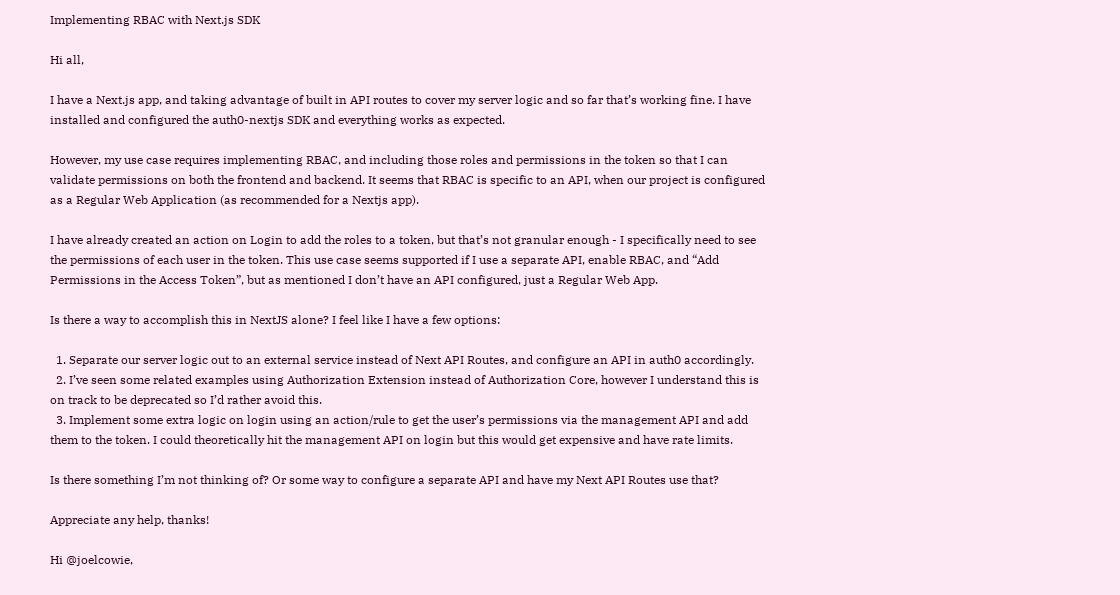Implementing RBAC with Next.js SDK

Hi all,

I have a Next.js app, and taking advantage of built in API routes to cover my server logic and so far that’s working fine. I have installed and configured the auth0-nextjs SDK and everything works as expected.

However, my use case requires implementing RBAC, and including those roles and permissions in the token so that I can validate permissions on both the frontend and backend. It seems that RBAC is specific to an API, when our project is configured as a Regular Web Application (as recommended for a Nextjs app).

I have already created an action on Login to add the roles to a token, but that’s not granular enough - I specifically need to see the permissions of each user in the token. This use case seems supported if I use a separate API, enable RBAC, and “Add Permissions in the Access Token”, but as mentioned I don’t have an API configured, just a Regular Web App.

Is there a way to accomplish this in NextJS alone? I feel like I have a few options:

  1. Separate our server logic out to an external service instead of Next API Routes, and configure an API in auth0 accordingly.
  2. I’ve seen some related examples using Authorization Extension instead of Authorization Core, however I understand this is on track to be deprecated so I’d rather avoid this.
  3. Implement some extra logic on login using an action/rule to get the user’s permissions via the management API and add them to the token. I could theoretically hit the management API on login but this would get expensive and have rate limits.

Is there something I’m not thinking of? Or some way to configure a separate API and have my Next API Routes use that?

Appreciate any help, thanks!

Hi @joelcowie,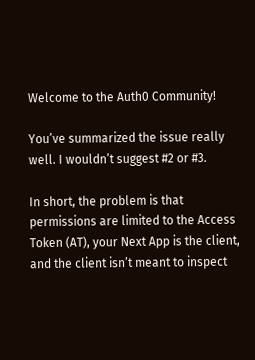Welcome to the Auth0 Community!

You’ve summarized the issue really well. I wouldn’t suggest #2 or #3.

In short, the problem is that permissions are limited to the Access Token (AT), your Next App is the client, and the client isn’t meant to inspect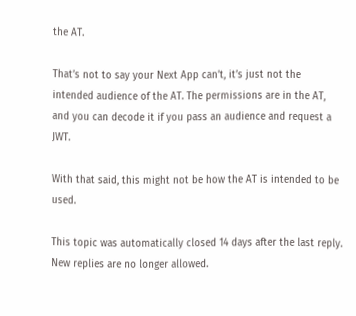the AT.

That’s not to say your Next App can’t, it’s just not the intended audience of the AT. The permissions are in the AT, and you can decode it if you pass an audience and request a JWT.

With that said, this might not be how the AT is intended to be used.

This topic was automatically closed 14 days after the last reply. New replies are no longer allowed.